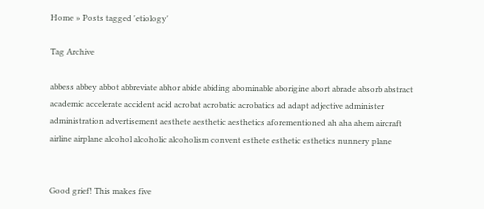Home » Posts tagged 'etiology'

Tag Archive

abbess abbey abbot abbreviate abhor abide abiding abominable aborigine abort abrade absorb abstract academic accelerate accident acid acrobat acrobatic acrobatics ad adapt adjective administer administration advertisement aesthete aesthetic aesthetics aforementioned ah aha ahem aircraft airline airplane alcohol alcoholic alcoholism convent esthete esthetic esthetics nunnery plane


Good grief! This makes five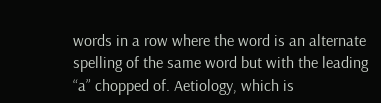words in a row where the word is an alternate spelling of the same word but with the leading “a” chopped of. Aetiology, which is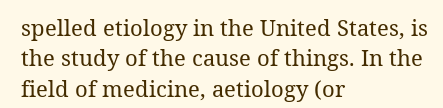spelled etiology in the United States, is the study of the cause of things. In the field of medicine, aetiology (or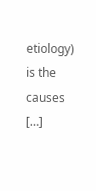etiology) is the causes […]